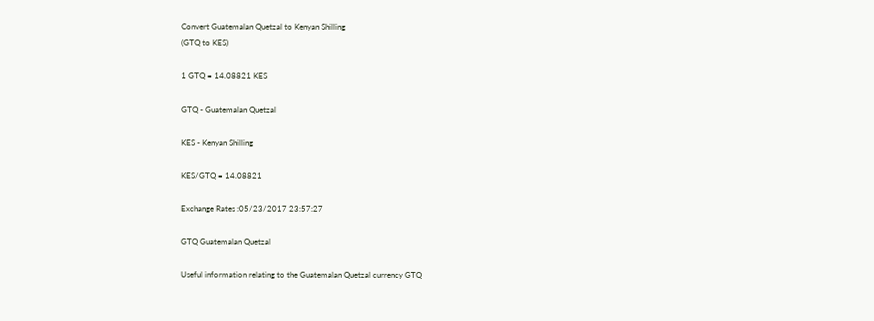Convert Guatemalan Quetzal to Kenyan Shilling
(GTQ to KES)

1 GTQ = 14.08821 KES

GTQ - Guatemalan Quetzal

KES - Kenyan Shilling

KES/GTQ = 14.08821

Exchange Rates :05/23/2017 23:57:27

GTQ Guatemalan Quetzal

Useful information relating to the Guatemalan Quetzal currency GTQ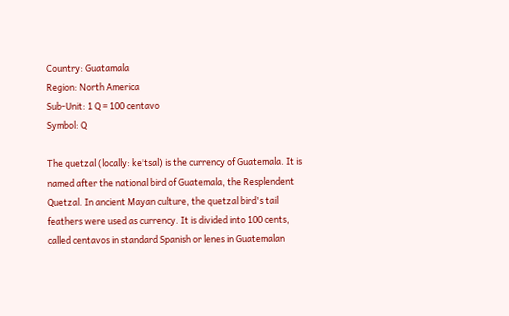Country: Guatamala
Region: North America
Sub-Unit: 1 Q = 100 centavo
Symbol: Q

The quetzal (locally: keˈtsal) is the currency of Guatemala. It is named after the national bird of Guatemala, the Resplendent Quetzal. In ancient Mayan culture, the quetzal bird's tail feathers were used as currency. It is divided into 100 cents, called centavos in standard Spanish or lenes in Guatemalan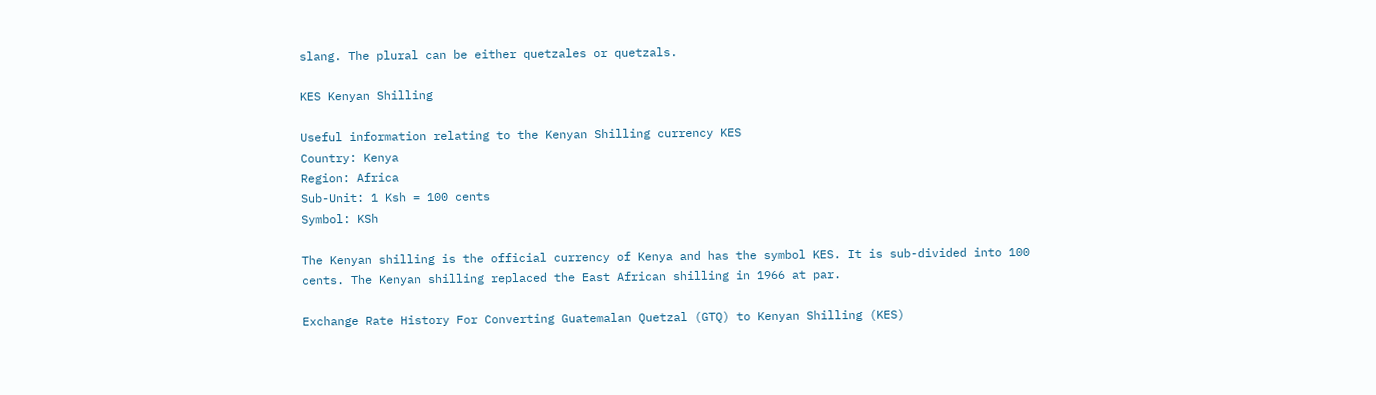slang. The plural can be either quetzales or quetzals.

KES Kenyan Shilling

Useful information relating to the Kenyan Shilling currency KES
Country: Kenya
Region: Africa
Sub-Unit: 1 Ksh = 100 cents
Symbol: KSh

The Kenyan shilling is the official currency of Kenya and has the symbol KES. It is sub-divided into 100 cents. The Kenyan shilling replaced the East African shilling in 1966 at par.

Exchange Rate History For Converting Guatemalan Quetzal (GTQ) to Kenyan Shilling (KES)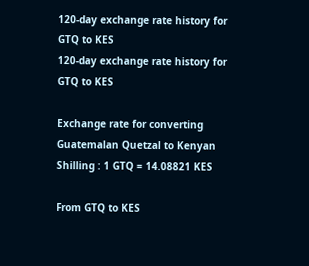120-day exchange rate history for GTQ to KES
120-day exchange rate history for GTQ to KES

Exchange rate for converting Guatemalan Quetzal to Kenyan Shilling : 1 GTQ = 14.08821 KES

From GTQ to KES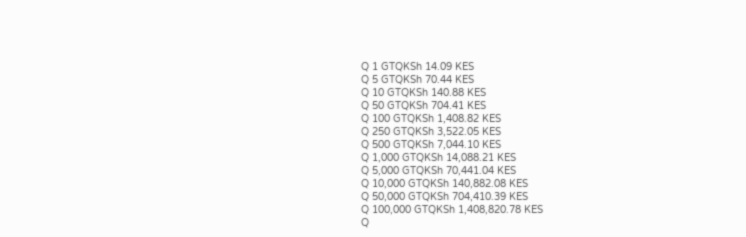Q 1 GTQKSh 14.09 KES
Q 5 GTQKSh 70.44 KES
Q 10 GTQKSh 140.88 KES
Q 50 GTQKSh 704.41 KES
Q 100 GTQKSh 1,408.82 KES
Q 250 GTQKSh 3,522.05 KES
Q 500 GTQKSh 7,044.10 KES
Q 1,000 GTQKSh 14,088.21 KES
Q 5,000 GTQKSh 70,441.04 KES
Q 10,000 GTQKSh 140,882.08 KES
Q 50,000 GTQKSh 704,410.39 KES
Q 100,000 GTQKSh 1,408,820.78 KES
Q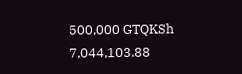500,000 GTQKSh 7,044,103.88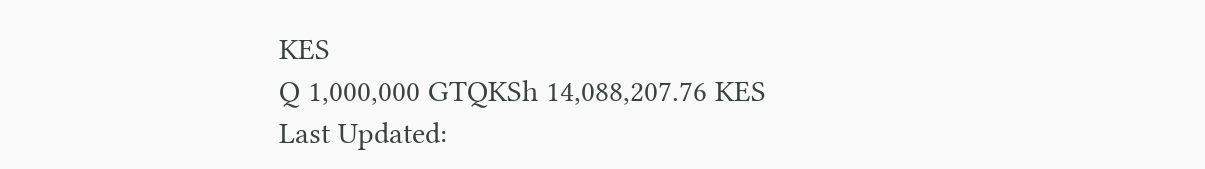KES
Q 1,000,000 GTQKSh 14,088,207.76 KES
Last Updated: